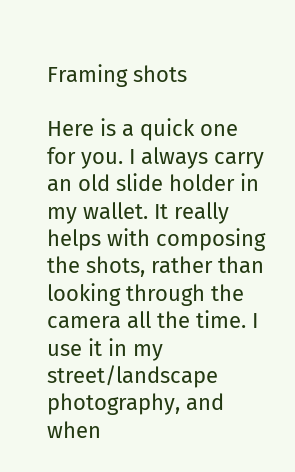Framing shots

Here is a quick one for you. I always carry an old slide holder in my wallet. It really helps with composing the shots, rather than looking through the camera all the time. I use it in my street/landscape photography, and when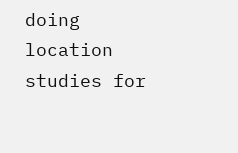doing location studies for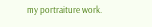my portraiture work.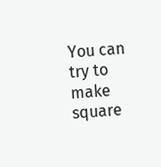You can try to make square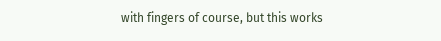with fingers of course, but this works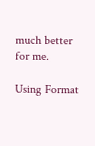much better for me.

Using Format